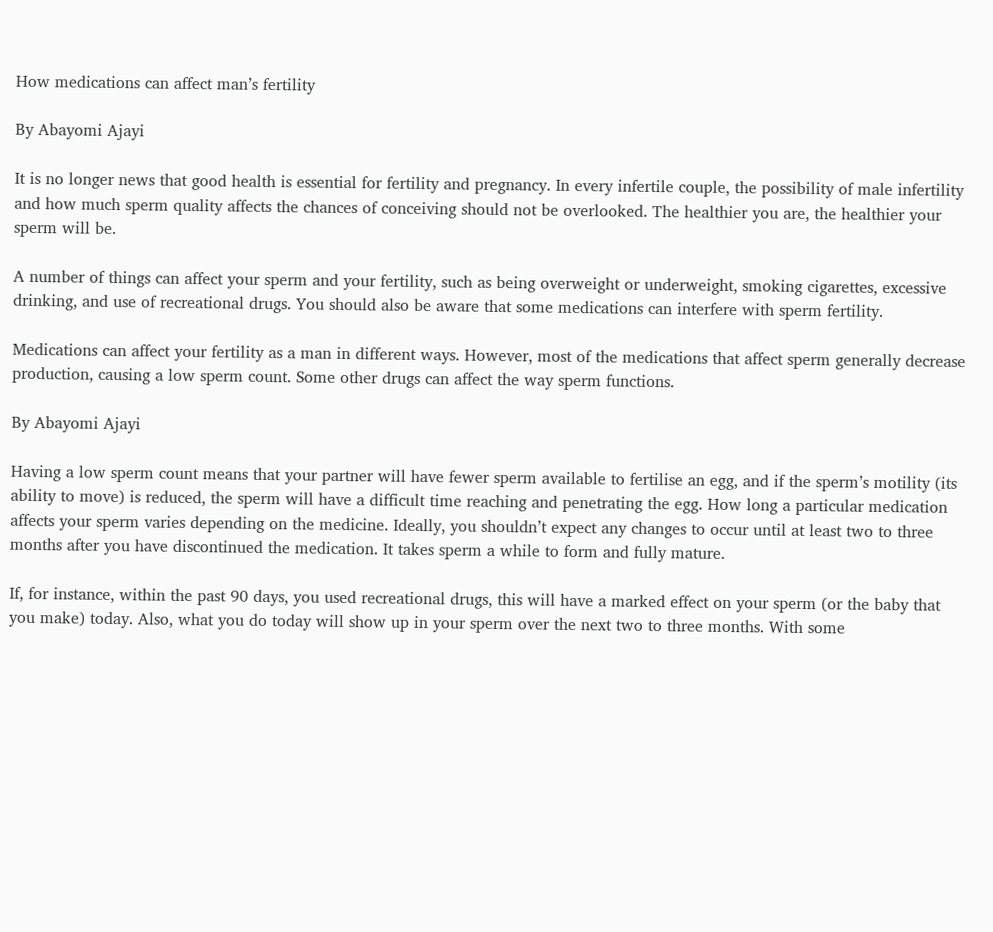How medications can affect man’s fertility

By Abayomi Ajayi

It is no longer news that good health is essential for fertility and pregnancy. In every infertile couple, the possibility of male infertility and how much sperm quality affects the chances of conceiving should not be overlooked. The healthier you are, the healthier your sperm will be.

A number of things can affect your sperm and your fertility, such as being overweight or underweight, smoking cigarettes, excessive drinking, and use of recreational drugs. You should also be aware that some medications can interfere with sperm fertility.

Medications can affect your fertility as a man in different ways. However, most of the medications that affect sperm generally decrease production, causing a low sperm count. Some other drugs can affect the way sperm functions.

By Abayomi Ajayi

Having a low sperm count means that your partner will have fewer sperm available to fertilise an egg, and if the sperm’s motility (its ability to move) is reduced, the sperm will have a difficult time reaching and penetrating the egg. How long a particular medication affects your sperm varies depending on the medicine. Ideally, you shouldn’t expect any changes to occur until at least two to three months after you have discontinued the medication. It takes sperm a while to form and fully mature.

If, for instance, within the past 90 days, you used recreational drugs, this will have a marked effect on your sperm (or the baby that you make) today. Also, what you do today will show up in your sperm over the next two to three months. With some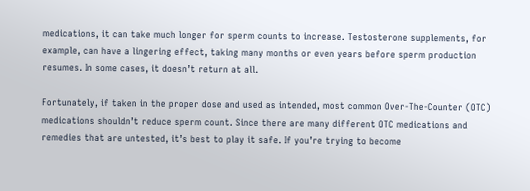medications, it can take much longer for sperm counts to increase. Testosterone supplements, for example, can have a lingering effect, taking many months or even years before sperm production resumes. In some cases, it doesn’t return at all.

Fortunately, if taken in the proper dose and used as intended, most common Over-The-Counter (OTC) medications shouldn’t reduce sperm count. Since there are many different OTC medications and remedies that are untested, it’s best to play it safe. If you’re trying to become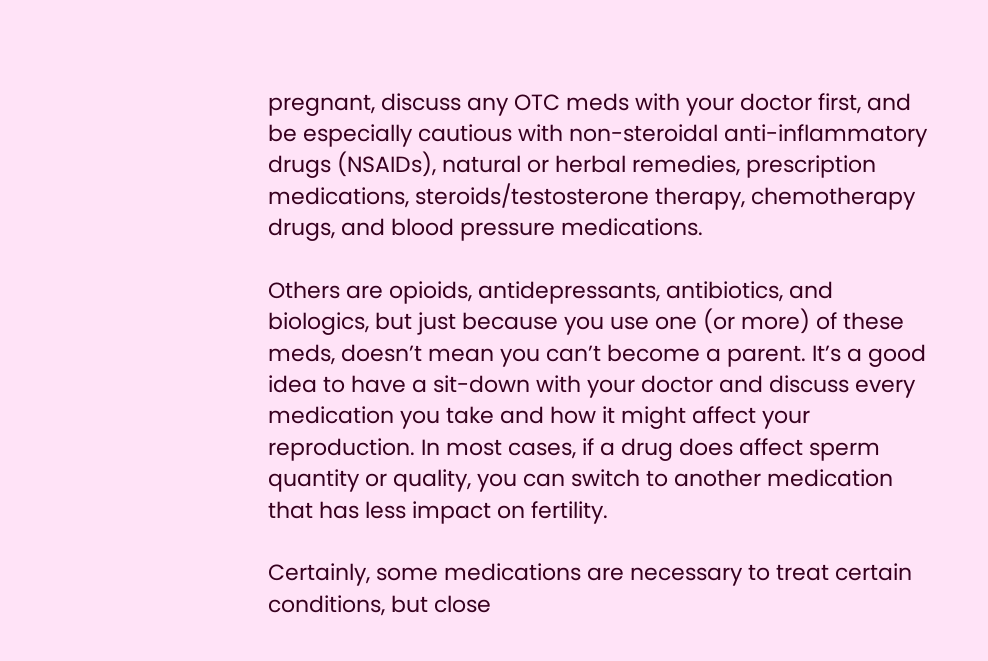pregnant, discuss any OTC meds with your doctor first, and be especially cautious with non-steroidal anti-inflammatory drugs (NSAIDs), natural or herbal remedies, prescription medications, steroids/testosterone therapy, chemotherapy drugs, and blood pressure medications.

Others are opioids, antidepressants, antibiotics, and biologics, but just because you use one (or more) of these meds, doesn’t mean you can’t become a parent. It’s a good idea to have a sit-down with your doctor and discuss every medication you take and how it might affect your reproduction. In most cases, if a drug does affect sperm quantity or quality, you can switch to another medication that has less impact on fertility.

Certainly, some medications are necessary to treat certain conditions, but close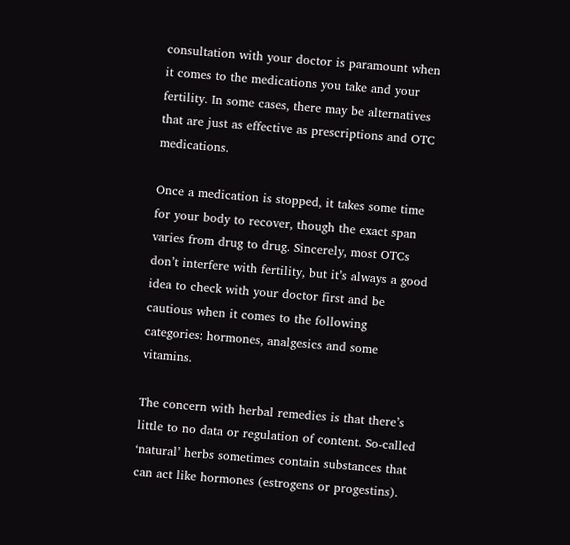consultation with your doctor is paramount when it comes to the medications you take and your fertility. In some cases, there may be alternatives that are just as effective as prescriptions and OTC medications.

Once a medication is stopped, it takes some time for your body to recover, though the exact span varies from drug to drug. Sincerely, most OTCs don’t interfere with fertility, but it’s always a good idea to check with your doctor first and be cautious when it comes to the following categories: hormones, analgesics and some vitamins.

The concern with herbal remedies is that there’s little to no data or regulation of content. So-called ‘natural’ herbs sometimes contain substances that can act like hormones (estrogens or progestins).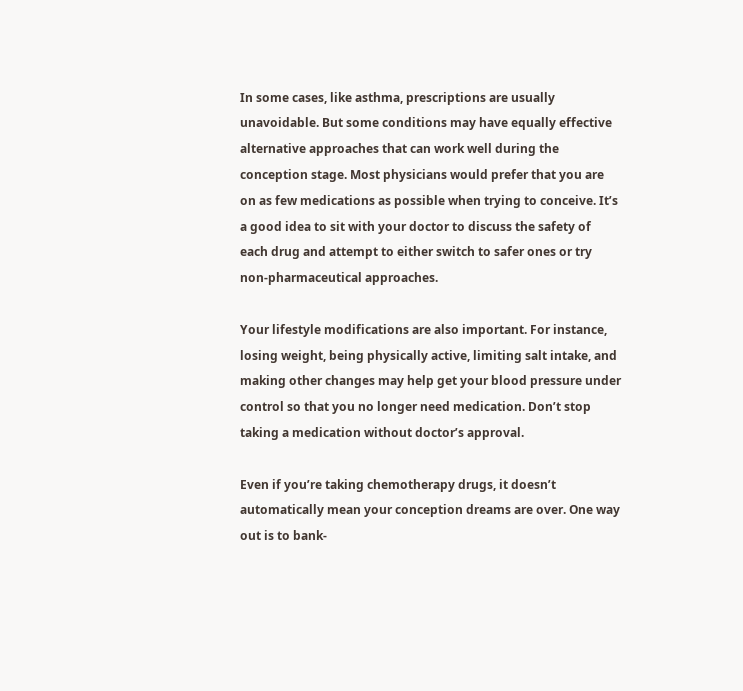In some cases, like asthma, prescriptions are usually unavoidable. But some conditions may have equally effective alternative approaches that can work well during the conception stage. Most physicians would prefer that you are on as few medications as possible when trying to conceive. It’s a good idea to sit with your doctor to discuss the safety of each drug and attempt to either switch to safer ones or try non-pharmaceutical approaches.

Your lifestyle modifications are also important. For instance, losing weight, being physically active, limiting salt intake, and making other changes may help get your blood pressure under control so that you no longer need medication. Don’t stop taking a medication without doctor’s approval.

Even if you’re taking chemotherapy drugs, it doesn’t automatically mean your conception dreams are over. One way out is to bank-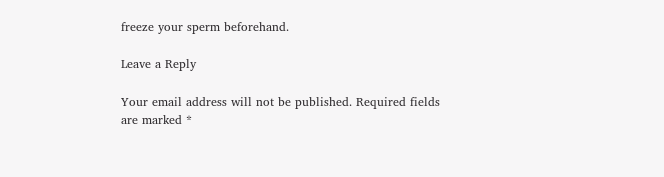freeze your sperm beforehand.

Leave a Reply

Your email address will not be published. Required fields are marked *